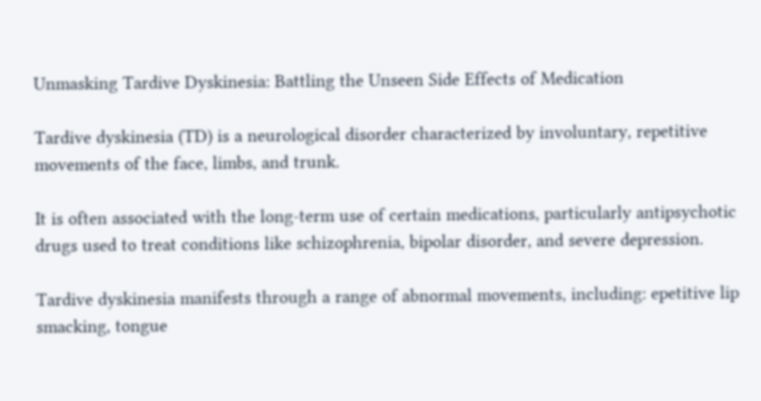Unmasking Tardive Dyskinesia: Battling the Unseen Side Effects of Medication

Tardive dyskinesia (TD) is a neurological disorder characterized by involuntary, repetitive movements of the face, limbs, and trunk.

It is often associated with the long-term use of certain medications, particularly antipsychotic drugs used to treat conditions like schizophrenia, bipolar disorder, and severe depression.

Tardive dyskinesia manifests through a range of abnormal movements, including: epetitive lip smacking, tongue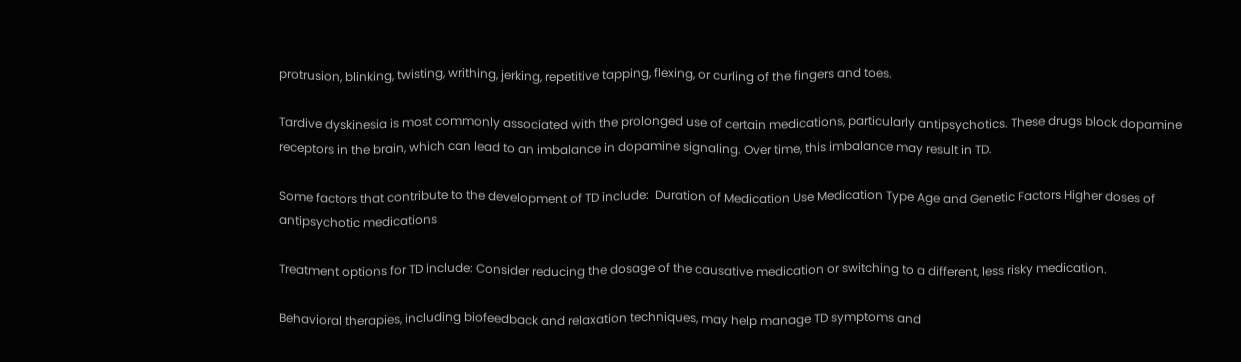protrusion, blinking, twisting, writhing, jerking, repetitive tapping, flexing, or curling of the fingers and toes.

Tardive dyskinesia is most commonly associated with the prolonged use of certain medications, particularly antipsychotics. These drugs block dopamine receptors in the brain, which can lead to an imbalance in dopamine signaling. Over time, this imbalance may result in TD.

Some factors that contribute to the development of TD include:  Duration of Medication Use Medication Type Age and Genetic Factors Higher doses of antipsychotic medications

Treatment options for TD include: Consider reducing the dosage of the causative medication or switching to a different, less risky medication.

Behavioral therapies, including biofeedback and relaxation techniques, may help manage TD symptoms and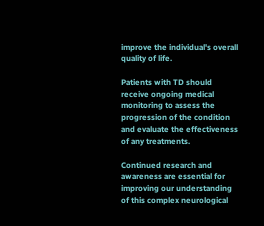improve the individual's overall quality of life.

Patients with TD should receive ongoing medical monitoring to assess the progression of the condition and evaluate the effectiveness of any treatments.

Continued research and awareness are essential for improving our understanding of this complex neurological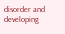disorder and developing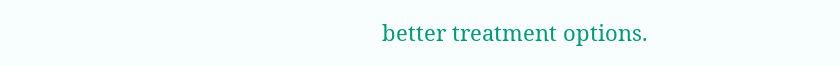better treatment options.